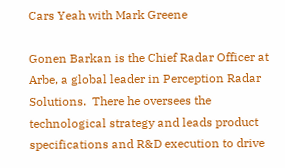Cars Yeah with Mark Greene

Gonen Barkan is the Chief Radar Officer at Arbe, a global leader in Perception Radar Solutions.  There he oversees the technological strategy and leads product specifications and R&D execution to drive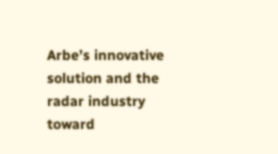Arbe’s innovative solution and the radar industry toward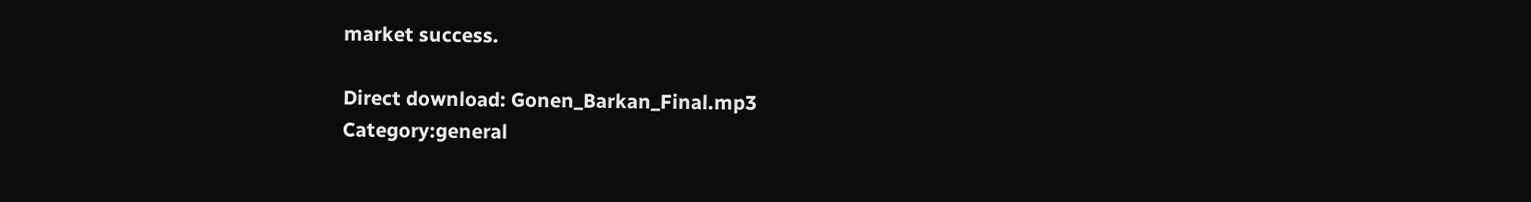market success.

Direct download: Gonen_Barkan_Final.mp3
Category:general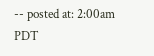-- posted at: 2:00am PDT